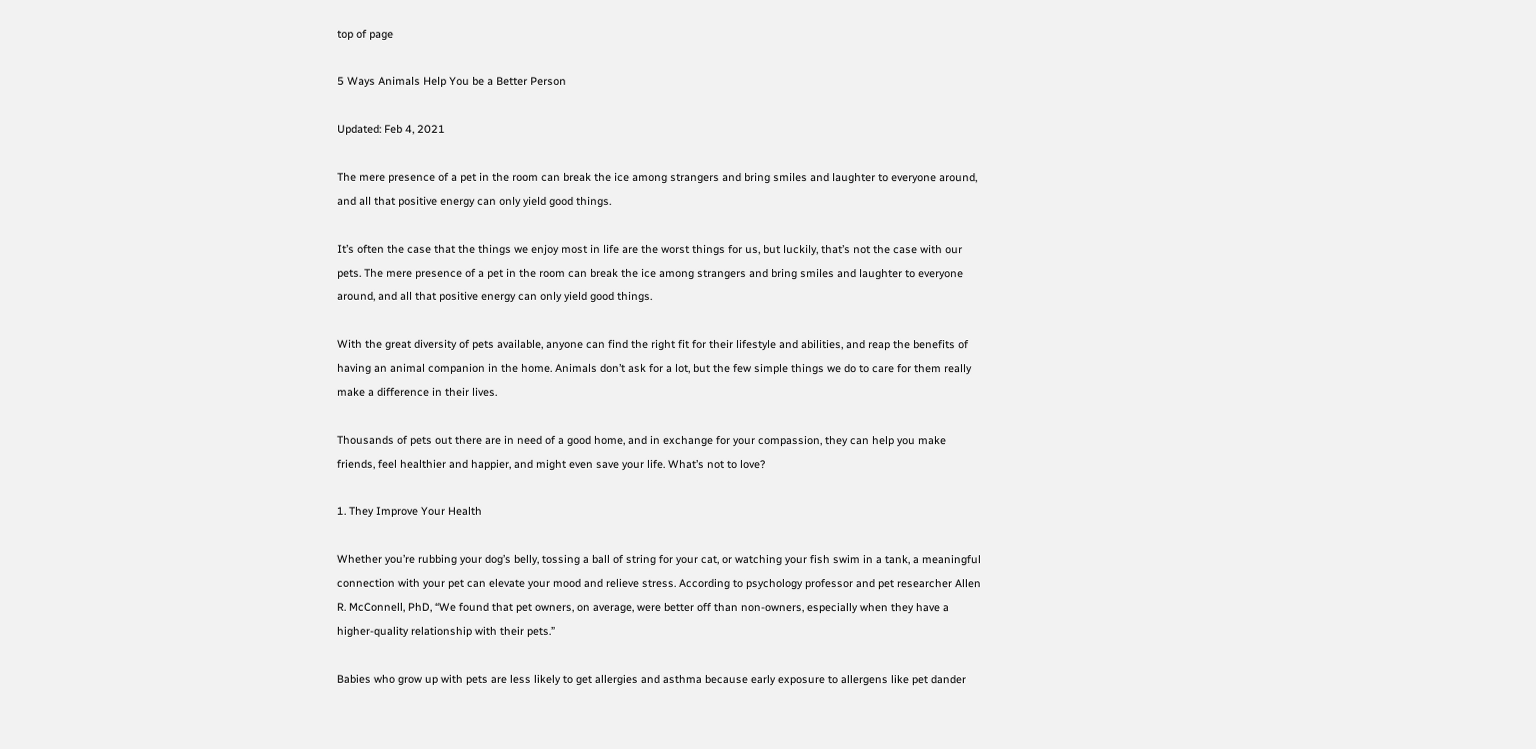top of page

5 Ways Animals Help You be a Better Person

Updated: Feb 4, 2021

The mere presence of a pet in the room can break the ice among strangers and bring smiles and laughter to everyone around, and all that positive energy can only yield good things.

It’s often the case that the things we enjoy most in life are the worst things for us, but luckily, that’s not the case with our pets. The mere presence of a pet in the room can break the ice among strangers and bring smiles and laughter to everyone around, and all that positive energy can only yield good things.

With the great diversity of pets available, anyone can find the right fit for their lifestyle and abilities, and reap the benefits of having an animal companion in the home. Animals don’t ask for a lot, but the few simple things we do to care for them really make a difference in their lives.

Thousands of pets out there are in need of a good home, and in exchange for your compassion, they can help you make friends, feel healthier and happier, and might even save your life. What’s not to love?

1. They Improve Your Health

Whether you’re rubbing your dog’s belly, tossing a ball of string for your cat, or watching your fish swim in a tank, a meaningful connection with your pet can elevate your mood and relieve stress. According to psychology professor and pet researcher Allen R. McConnell, PhD, “We found that pet owners, on average, were better off than non-owners, especially when they have a higher-quality relationship with their pets.”

Babies who grow up with pets are less likely to get allergies and asthma because early exposure to allergens like pet dander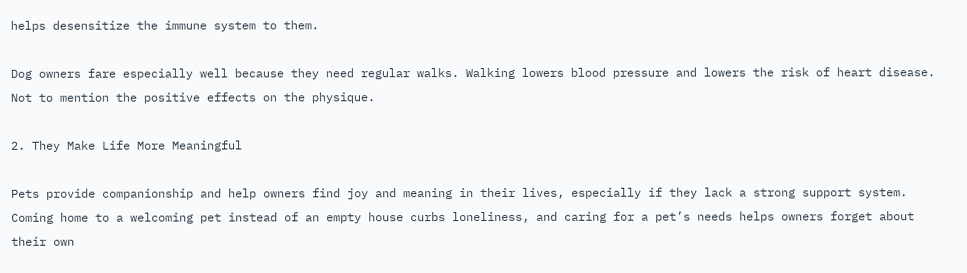helps desensitize the immune system to them.

Dog owners fare especially well because they need regular walks. Walking lowers blood pressure and lowers the risk of heart disease. Not to mention the positive effects on the physique.

2. They Make Life More Meaningful

Pets provide companionship and help owners find joy and meaning in their lives, especially if they lack a strong support system. Coming home to a welcoming pet instead of an empty house curbs loneliness, and caring for a pet’s needs helps owners forget about their own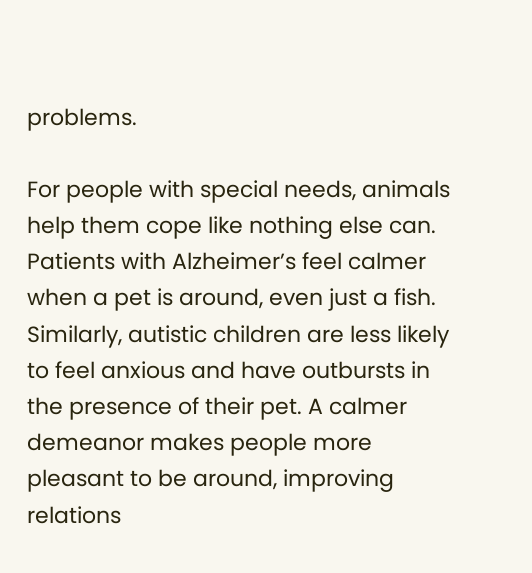problems.

For people with special needs, animals help them cope like nothing else can. Patients with Alzheimer’s feel calmer when a pet is around, even just a fish. Similarly, autistic children are less likely to feel anxious and have outbursts in the presence of their pet. A calmer demeanor makes people more pleasant to be around, improving relations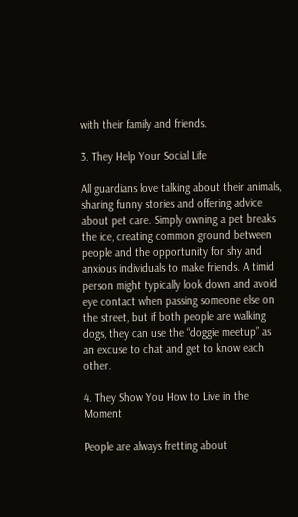with their family and friends.

3. They Help Your Social Life

All guardians love talking about their animals, sharing funny stories and offering advice about pet care. Simply owning a pet breaks the ice, creating common ground between people and the opportunity for shy and anxious individuals to make friends. A timid person might typically look down and avoid eye contact when passing someone else on the street, but if both people are walking dogs, they can use the “doggie meetup” as an excuse to chat and get to know each other.

4. They Show You How to Live in the Moment

People are always fretting about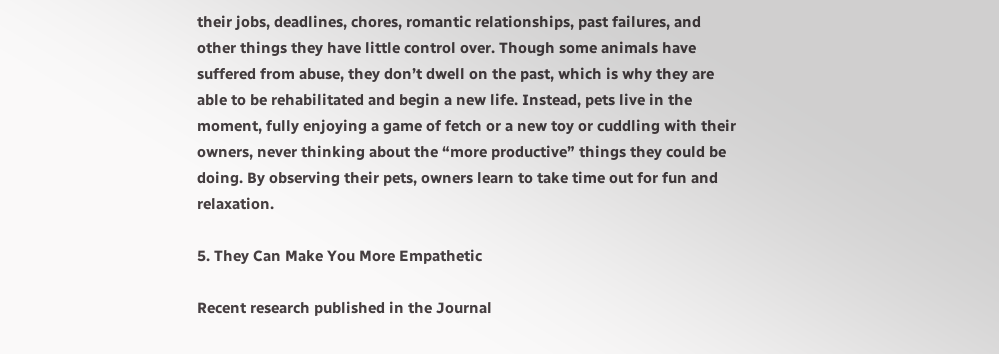their jobs, deadlines, chores, romantic relationships, past failures, and other things they have little control over. Though some animals have suffered from abuse, they don’t dwell on the past, which is why they are able to be rehabilitated and begin a new life. Instead, pets live in the moment, fully enjoying a game of fetch or a new toy or cuddling with their owners, never thinking about the “more productive” things they could be doing. By observing their pets, owners learn to take time out for fun and relaxation.

5. They Can Make You More Empathetic

Recent research published in the Journal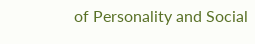of Personality and Social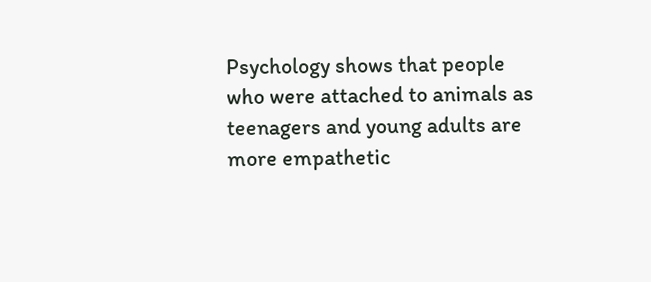Psychology shows that people who were attached to animals as teenagers and young adults are more empathetic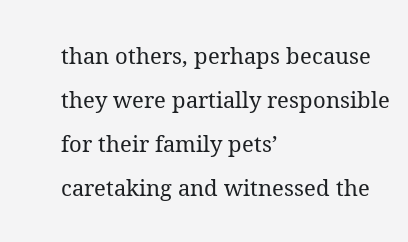than others, perhaps because they were partially responsible for their family pets’ caretaking and witnessed the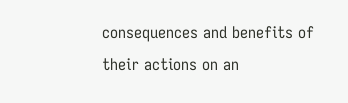consequences and benefits of their actions on an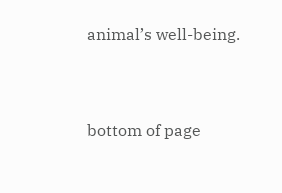animal’s well-being.



bottom of page